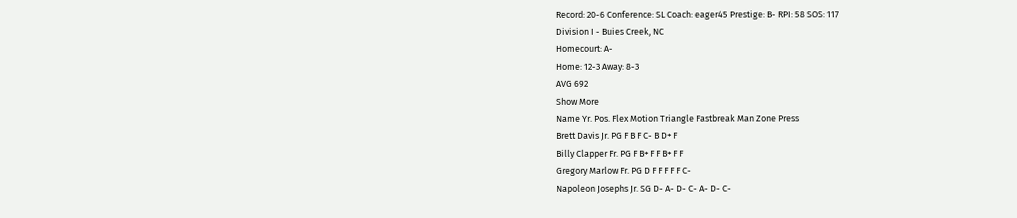Record: 20-6 Conference: SL Coach: eager45 Prestige: B- RPI: 58 SOS: 117
Division I - Buies Creek, NC
Homecourt: A-
Home: 12-3 Away: 8-3
AVG 692
Show More
Name Yr. Pos. Flex Motion Triangle Fastbreak Man Zone Press
Brett Davis Jr. PG F B F C- B D+ F
Billy Clapper Fr. PG F B+ F F B+ F F
Gregory Marlow Fr. PG D F F F F F C-
Napoleon Josephs Jr. SG D- A- D- C- A- D- C-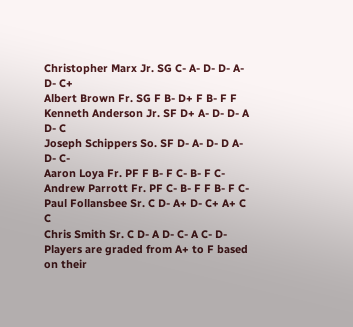Christopher Marx Jr. SG C- A- D- D- A- D- C+
Albert Brown Fr. SG F B- D+ F B- F F
Kenneth Anderson Jr. SF D+ A- D- D- A D- C
Joseph Schippers So. SF D- A- D- D A- D- C-
Aaron Loya Fr. PF F B- F C- B- F C-
Andrew Parrott Fr. PF C- B- F F B- F C-
Paul Follansbee Sr. C D- A+ D- C+ A+ C C
Chris Smith Sr. C D- A D- C- A C- D-
Players are graded from A+ to F based on their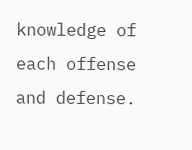knowledge of each offense and defense.